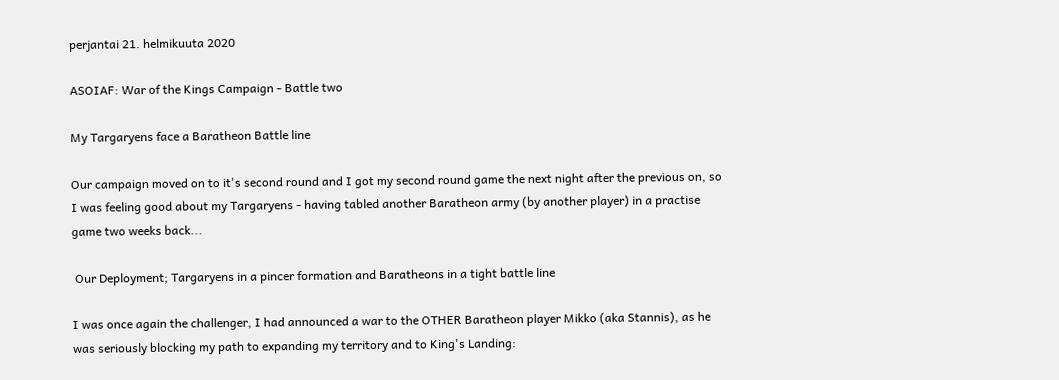perjantai 21. helmikuuta 2020

ASOIAF: War of the Kings Campaign - Battle two

My Targaryens face a Baratheon Battle line

Our campaign moved on to it's second round and I got my second round game the next night after the previous on, so I was feeling good about my Targaryens - having tabled another Baratheon army (by another player) in a practise game two weeks back...

 Our Deployment; Targaryens in a pincer formation and Baratheons in a tight battle line

I was once again the challenger, I had announced a war to the OTHER Baratheon player Mikko (aka Stannis), as he was seriously blocking my path to expanding my territory and to King's Landing: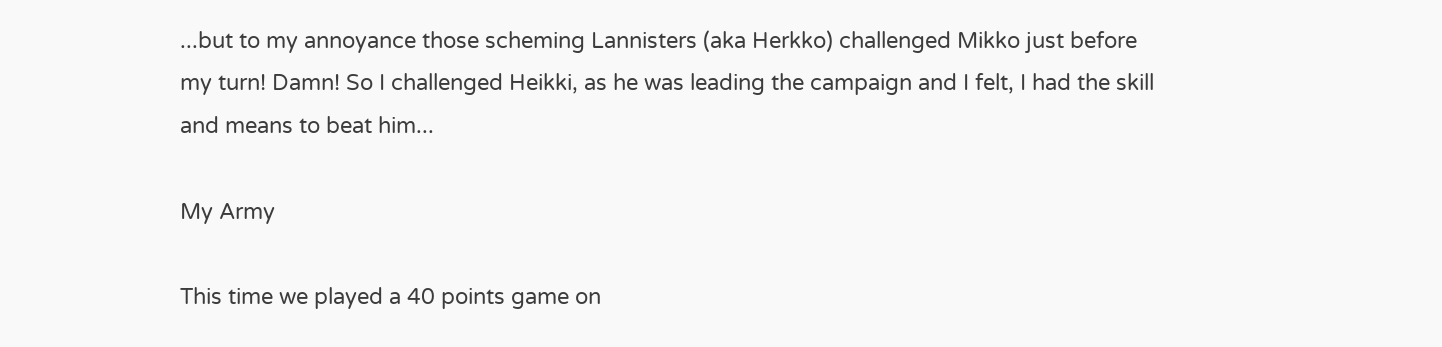...but to my annoyance those scheming Lannisters (aka Herkko) challenged Mikko just before my turn! Damn! So I challenged Heikki, as he was leading the campaign and I felt, I had the skill and means to beat him...

My Army

This time we played a 40 points game on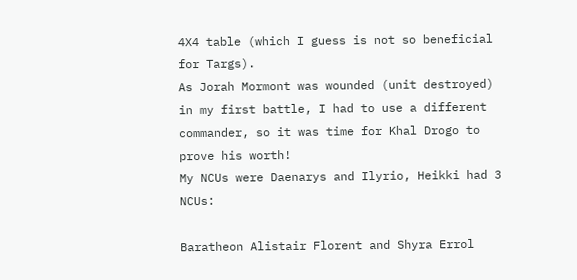4X4 table (which I guess is not so beneficial for Targs).
As Jorah Mormont was wounded (unit destroyed) in my first battle, I had to use a different commander, so it was time for Khal Drogo to prove his worth!
My NCUs were Daenarys and Ilyrio, Heikki had 3 NCUs:

Baratheon Alistair Florent and Shyra Errol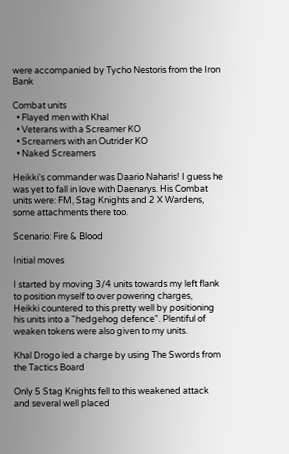were accompanied by Tycho Nestoris from the Iron Bank

Combat units
  • Flayed men with Khal
  • Veterans with a Screamer KO
  • Screamers with an Outrider KO
  • Naked Screamers

Heikki's commander was Daario Naharis! I guess he was yet to fall in love with Daenarys. His Combat units were: FM, Stag Knights and 2 X Wardens, some attachments there too.

Scenario: Fire & Blood

Initial moves

I started by moving 3/4 units towards my left flank to position myself to over powering charges,
Heikki countered to this pretty well by positioning his units into a "hedgehog defence". Plentiful of weaken tokens were also given to my units.

Khal Drogo led a charge by using The Swords from the Tactics Board

Only 5 Stag Knights fell to this weakened attack and several well placed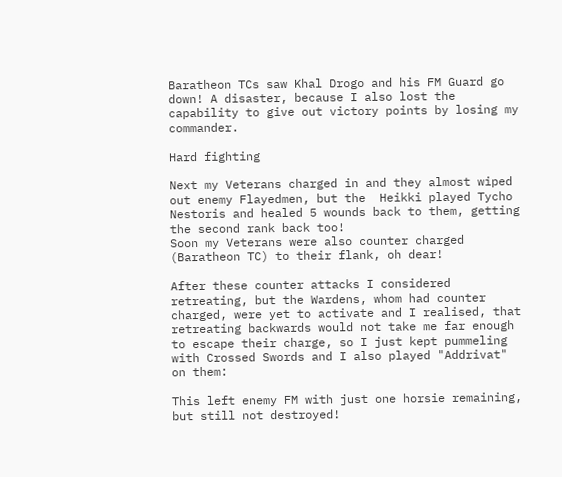Baratheon TCs saw Khal Drogo and his FM Guard go down! A disaster, because I also lost the capability to give out victory points by losing my commander.

Hard fighting

Next my Veterans charged in and they almost wiped out enemy Flayedmen, but the  Heikki played Tycho Nestoris and healed 5 wounds back to them, getting the second rank back too!
Soon my Veterans were also counter charged (Baratheon TC) to their flank, oh dear!

After these counter attacks I considered retreating, but the Wardens, whom had counter charged, were yet to activate and I realised, that retreating backwards would not take me far enough to escape their charge, so I just kept pummeling with Crossed Swords and I also played "Addrivat" on them:

This left enemy FM with just one horsie remaining, but still not destroyed!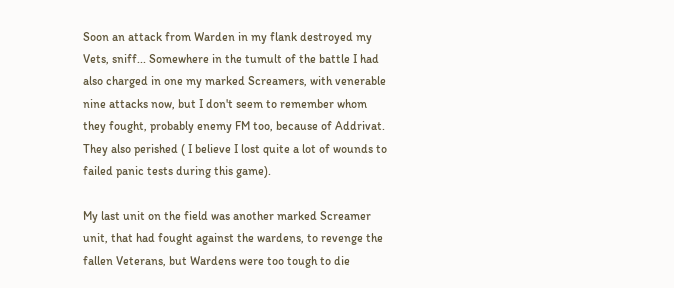Soon an attack from Warden in my flank destroyed my Vets, sniff... Somewhere in the tumult of the battle I had also charged in one my marked Screamers, with venerable nine attacks now, but I don't seem to remember whom they fought, probably enemy FM too, because of Addrivat. They also perished ( I believe I lost quite a lot of wounds to failed panic tests during this game).

My last unit on the field was another marked Screamer unit, that had fought against the wardens, to revenge the fallen Veterans, but Wardens were too tough to die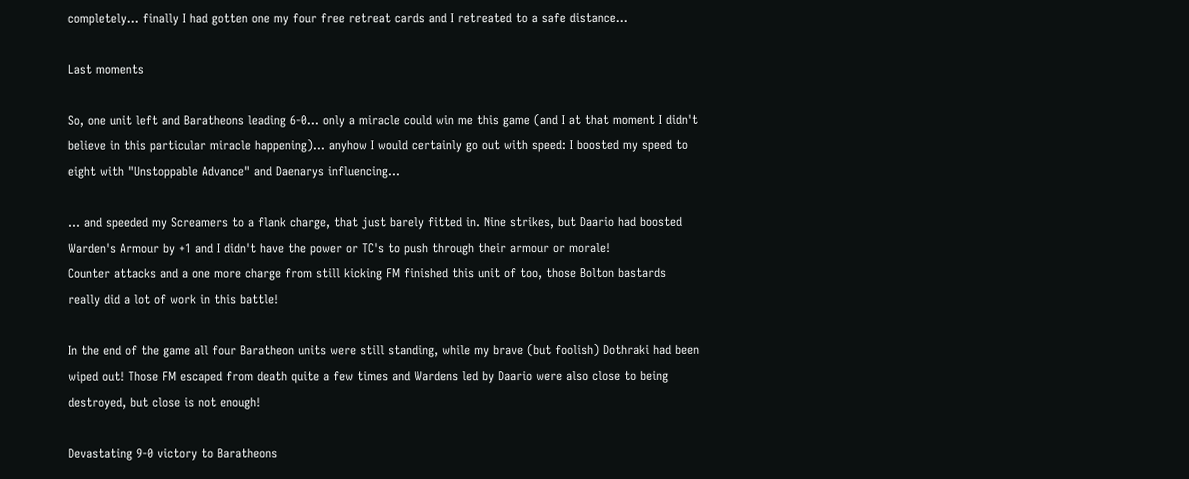completely... finally I had gotten one my four free retreat cards and I retreated to a safe distance...

Last moments

So, one unit left and Baratheons leading 6-0... only a miracle could win me this game (and I at that moment I didn't believe in this particular miracle happening)... anyhow I would certainly go out with speed: I boosted my speed to eight with "Unstoppable Advance" and Daenarys influencing...

... and speeded my Screamers to a flank charge, that just barely fitted in. Nine strikes, but Daario had boosted Warden's Armour by +1 and I didn't have the power or TC's to push through their armour or morale!
Counter attacks and a one more charge from still kicking FM finished this unit of too, those Bolton bastards really did a lot of work in this battle!

In the end of the game all four Baratheon units were still standing, while my brave (but foolish) Dothraki had been wiped out! Those FM escaped from death quite a few times and Wardens led by Daario were also close to being destroyed, but close is not enough!

Devastating 9-0 victory to Baratheons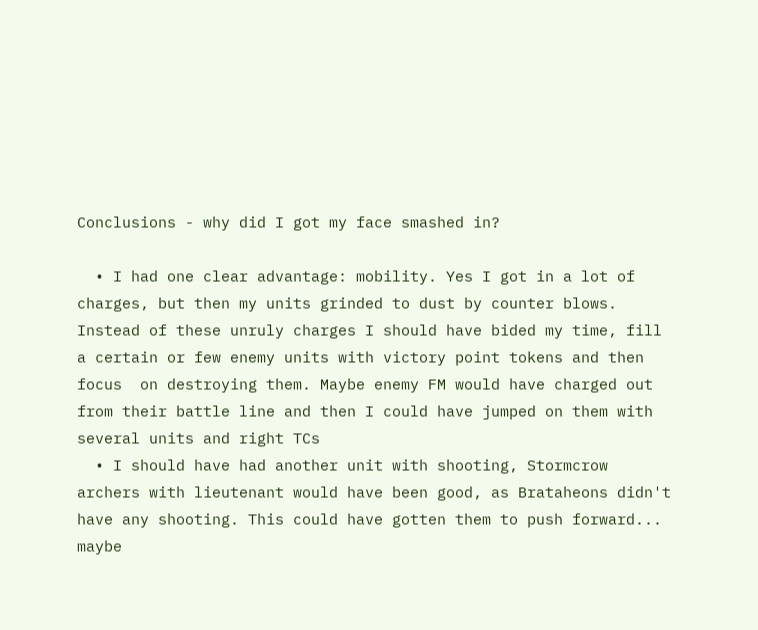Conclusions - why did I got my face smashed in?

  • I had one clear advantage: mobility. Yes I got in a lot of charges, but then my units grinded to dust by counter blows. Instead of these unruly charges I should have bided my time, fill a certain or few enemy units with victory point tokens and then focus  on destroying them. Maybe enemy FM would have charged out from their battle line and then I could have jumped on them with several units and right TCs
  • I should have had another unit with shooting, Stormcrow archers with lieutenant would have been good, as Brataheons didn't have any shooting. This could have gotten them to push forward... maybe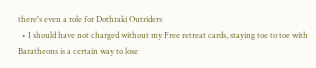there's even a role for Dothraki Outriders
  • I should have not charged without my Free retreat cards, staying toe to toe with Baratheons is a certain way to lose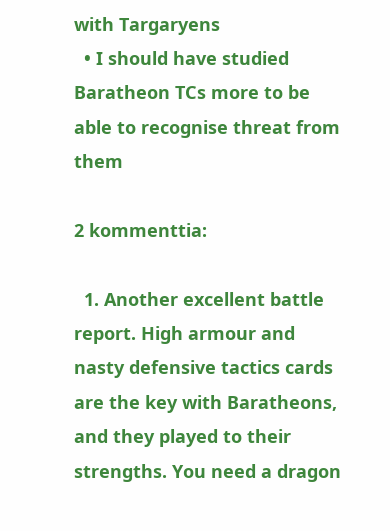with Targaryens
  • I should have studied Baratheon TCs more to be able to recognise threat from them

2 kommenttia:

  1. Another excellent battle report. High armour and nasty defensive tactics cards are the key with Baratheons, and they played to their strengths. You need a dragon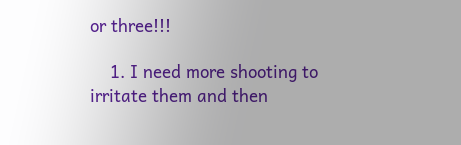or three!!!

    1. I need more shooting to irritate them and then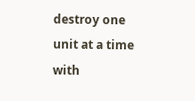destroy one unit at a time with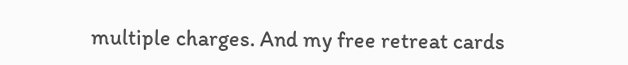multiple charges. And my free retreat cards